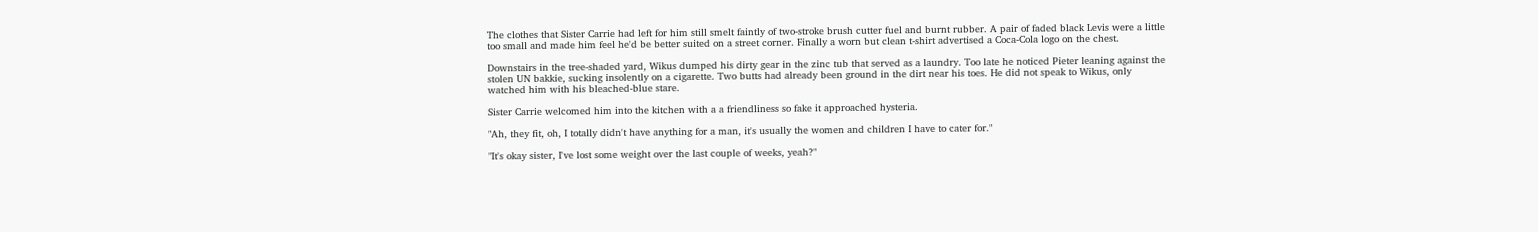The clothes that Sister Carrie had left for him still smelt faintly of two-stroke brush cutter fuel and burnt rubber. A pair of faded black Levis were a little too small and made him feel he'd be better suited on a street corner. Finally a worn but clean t-shirt advertised a Coca-Cola logo on the chest.

Downstairs in the tree-shaded yard, Wikus dumped his dirty gear in the zinc tub that served as a laundry. Too late he noticed Pieter leaning against the stolen UN bakkie, sucking insolently on a cigarette. Two butts had already been ground in the dirt near his toes. He did not speak to Wikus, only watched him with his bleached-blue stare.

Sister Carrie welcomed him into the kitchen with a a friendliness so fake it approached hysteria.

"Ah, they fit, oh, I totally didn't have anything for a man, it's usually the women and children I have to cater for."

"It's okay sister, I've lost some weight over the last couple of weeks, yeah?"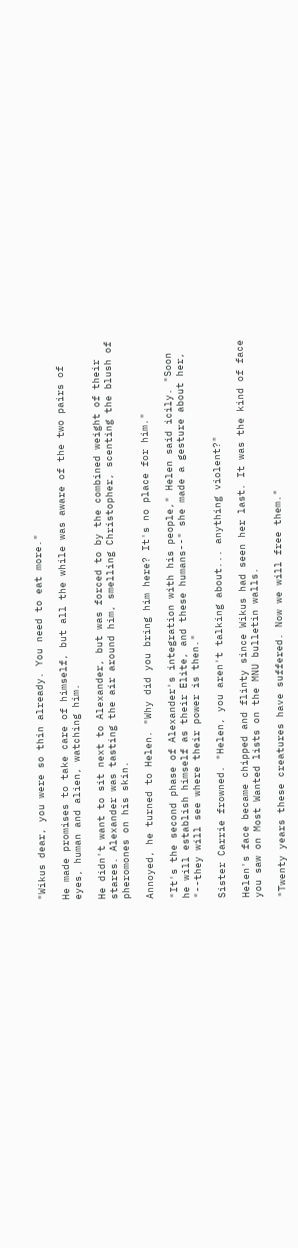"Wikus dear, you were so thin already. You need to eat more."

He made promises to take care of himself, but all the while was aware of the two pairs of eyes, human and alien, watching him.

He didn't want to sit next to Alexander, but was forced to by the combined weight of their stares. Alexander was tasting the air around him, smelling Christopher, scenting the blush of pheromones on his skin.

Annoyed, he turned to Helen. "Why did you bring him here? It's no place for him."

"It's the second phase of Alexander's integration with his people," Helen said icily. "Soon he will establish himself as their Elite, and these humans--" she made a gesture about her, "--they will see where their power is then."

Sister Carrie frowned. "Helen, you aren't talking about... anything violent?"

Helen's face became chipped and flinty since Wikus had seen her last. It was the kind of face you saw on Most Wanted lists on the MNU bulletin walls.

"Twenty years these creatures have suffered. Now we will free them."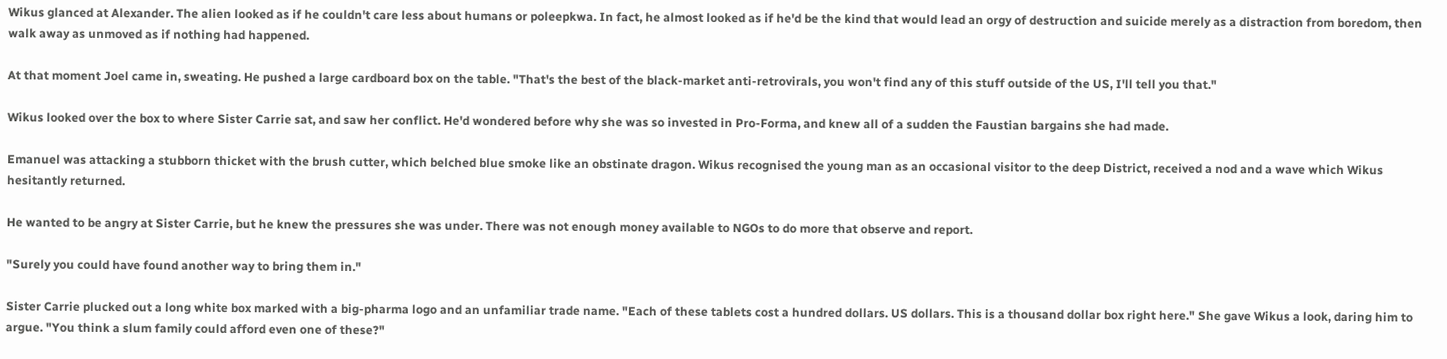Wikus glanced at Alexander. The alien looked as if he couldn't care less about humans or poleepkwa. In fact, he almost looked as if he'd be the kind that would lead an orgy of destruction and suicide merely as a distraction from boredom, then walk away as unmoved as if nothing had happened.

At that moment Joel came in, sweating. He pushed a large cardboard box on the table. "That's the best of the black-market anti-retrovirals, you won't find any of this stuff outside of the US, I'll tell you that."

Wikus looked over the box to where Sister Carrie sat, and saw her conflict. He'd wondered before why she was so invested in Pro-Forma, and knew all of a sudden the Faustian bargains she had made.

Emanuel was attacking a stubborn thicket with the brush cutter, which belched blue smoke like an obstinate dragon. Wikus recognised the young man as an occasional visitor to the deep District, received a nod and a wave which Wikus hesitantly returned.

He wanted to be angry at Sister Carrie, but he knew the pressures she was under. There was not enough money available to NGOs to do more that observe and report.

"Surely you could have found another way to bring them in."

Sister Carrie plucked out a long white box marked with a big-pharma logo and an unfamiliar trade name. "Each of these tablets cost a hundred dollars. US dollars. This is a thousand dollar box right here." She gave Wikus a look, daring him to argue. "You think a slum family could afford even one of these?"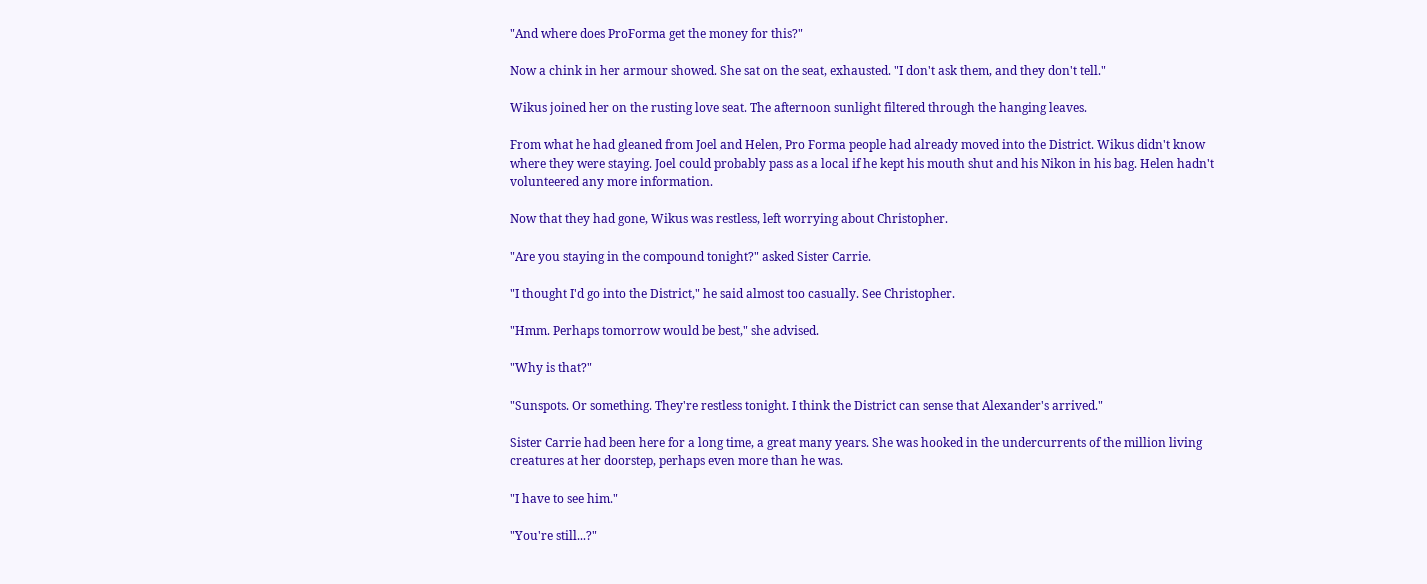"And where does ProForma get the money for this?"

Now a chink in her armour showed. She sat on the seat, exhausted. "I don't ask them, and they don't tell."

Wikus joined her on the rusting love seat. The afternoon sunlight filtered through the hanging leaves.

From what he had gleaned from Joel and Helen, Pro Forma people had already moved into the District. Wikus didn't know where they were staying. Joel could probably pass as a local if he kept his mouth shut and his Nikon in his bag. Helen hadn't volunteered any more information.

Now that they had gone, Wikus was restless, left worrying about Christopher.

"Are you staying in the compound tonight?" asked Sister Carrie.

"I thought I'd go into the District," he said almost too casually. See Christopher.

"Hmm. Perhaps tomorrow would be best," she advised.

"Why is that?"

"Sunspots. Or something. They're restless tonight. I think the District can sense that Alexander's arrived."

Sister Carrie had been here for a long time, a great many years. She was hooked in the undercurrents of the million living creatures at her doorstep, perhaps even more than he was.

"I have to see him."

"You're still...?"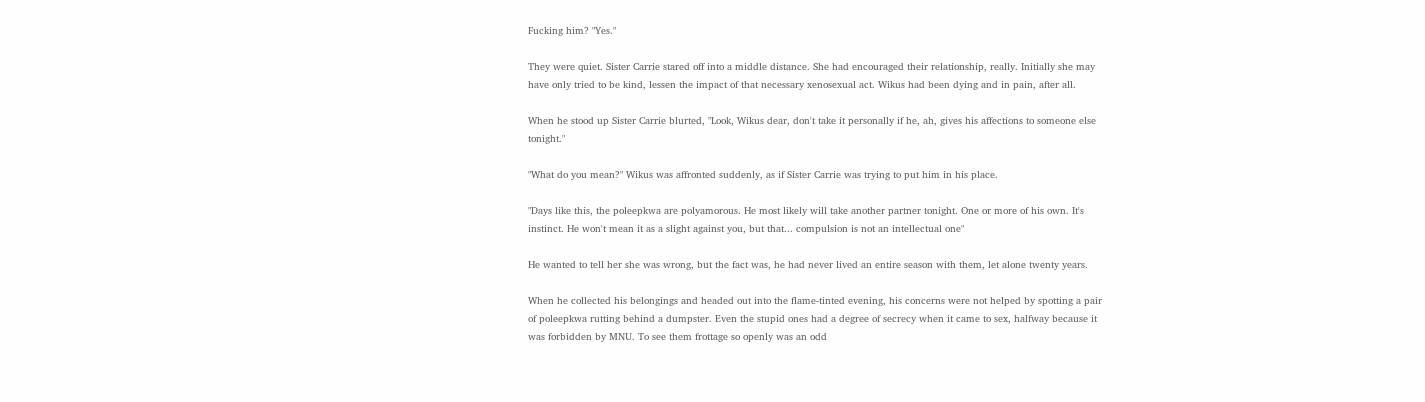Fucking him? "Yes."

They were quiet. Sister Carrie stared off into a middle distance. She had encouraged their relationship, really. Initially she may have only tried to be kind, lessen the impact of that necessary xenosexual act. Wikus had been dying and in pain, after all.

When he stood up Sister Carrie blurted, "Look, Wikus dear, don't take it personally if he, ah, gives his affections to someone else tonight."

"What do you mean?" Wikus was affronted suddenly, as if Sister Carrie was trying to put him in his place.

"Days like this, the poleepkwa are polyamorous. He most likely will take another partner tonight. One or more of his own. It's instinct. He won't mean it as a slight against you, but that... compulsion is not an intellectual one"

He wanted to tell her she was wrong, but the fact was, he had never lived an entire season with them, let alone twenty years.

When he collected his belongings and headed out into the flame-tinted evening, his concerns were not helped by spotting a pair of poleepkwa rutting behind a dumpster. Even the stupid ones had a degree of secrecy when it came to sex, halfway because it was forbidden by MNU. To see them frottage so openly was an odd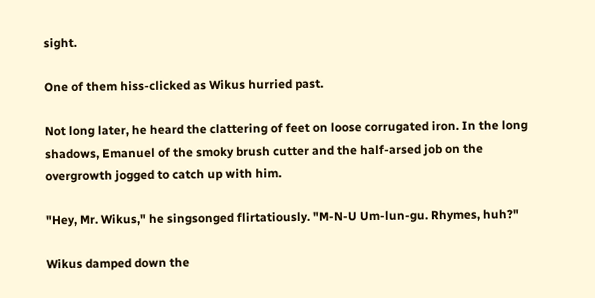sight.

One of them hiss-clicked as Wikus hurried past.

Not long later, he heard the clattering of feet on loose corrugated iron. In the long shadows, Emanuel of the smoky brush cutter and the half-arsed job on the overgrowth jogged to catch up with him.

"Hey, Mr. Wikus," he singsonged flirtatiously. "M-N-U Um-lun-gu. Rhymes, huh?"

Wikus damped down the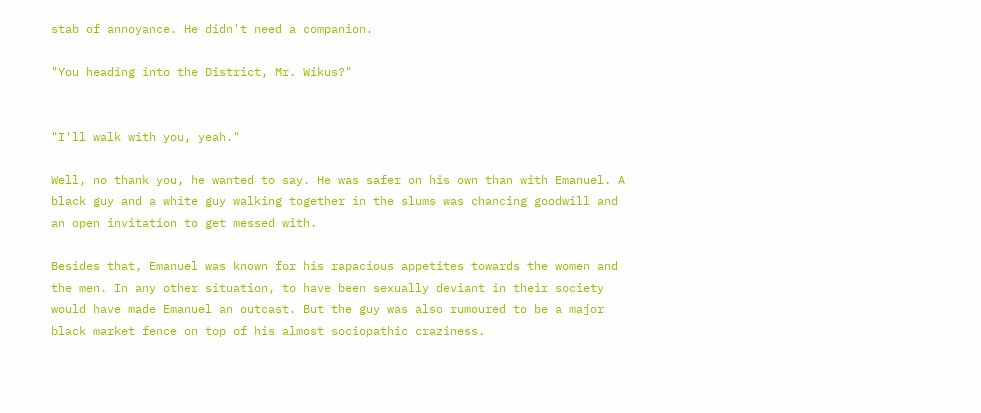stab of annoyance. He didn't need a companion.

"You heading into the District, Mr. Wikus?"


"I'll walk with you, yeah."

Well, no thank you, he wanted to say. He was safer on his own than with Emanuel. A black guy and a white guy walking together in the slums was chancing goodwill and an open invitation to get messed with.

Besides that, Emanuel was known for his rapacious appetites towards the women and the men. In any other situation, to have been sexually deviant in their society would have made Emanuel an outcast. But the guy was also rumoured to be a major black market fence on top of his almost sociopathic craziness.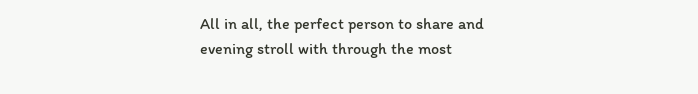All in all, the perfect person to share and evening stroll with through the most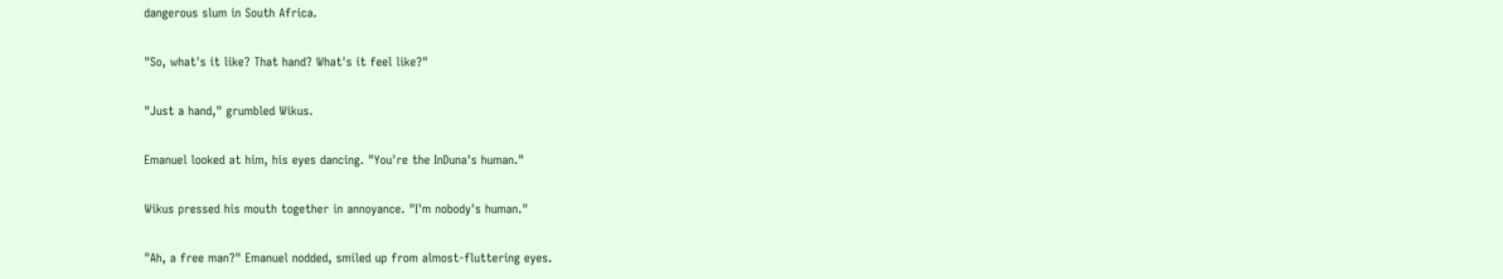dangerous slum in South Africa.

"So, what's it like? That hand? What's it feel like?"

"Just a hand," grumbled Wikus.

Emanuel looked at him, his eyes dancing. "You're the InDuna's human."

Wikus pressed his mouth together in annoyance. "I'm nobody's human."

"Ah, a free man?" Emanuel nodded, smiled up from almost-fluttering eyes.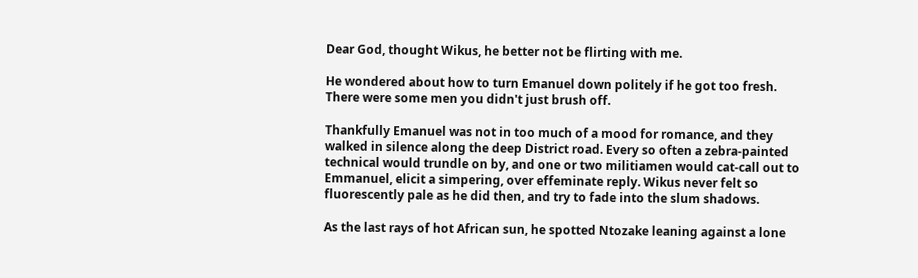Dear God, thought Wikus, he better not be flirting with me.

He wondered about how to turn Emanuel down politely if he got too fresh. There were some men you didn't just brush off.

Thankfully Emanuel was not in too much of a mood for romance, and they walked in silence along the deep District road. Every so often a zebra-painted technical would trundle on by, and one or two militiamen would cat-call out to Emmanuel, elicit a simpering, over effeminate reply. Wikus never felt so fluorescently pale as he did then, and try to fade into the slum shadows.

As the last rays of hot African sun, he spotted Ntozake leaning against a lone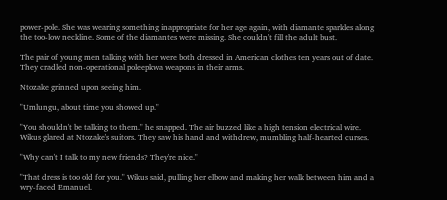power-pole. She was wearing something inappropriate for her age again, with diamante sparkles along the too-low neckline. Some of the diamantes were missing. She couldn't fill the adult bust.

The pair of young men talking with her were both dressed in American clothes ten years out of date. They cradled non-operational poleepkwa weapons in their arms.

Ntozake grinned upon seeing him.

"Umlungu, about time you showed up."

"You shouldn't be talking to them." he snapped. The air buzzed like a high tension electrical wire. Wikus glared at Ntozake's suitors. They saw his hand and withdrew, mumbling half-hearted curses.

"Why can't I talk to my new friends? They're nice."

"That dress is too old for you." Wikus said, pulling her elbow and making her walk between him and a wry-faced Emanuel.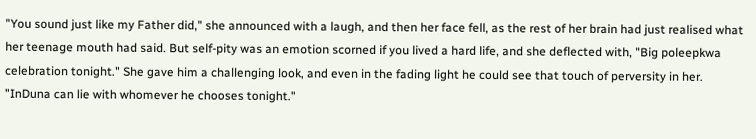"You sound just like my Father did," she announced with a laugh, and then her face fell, as the rest of her brain had just realised what her teenage mouth had said. But self-pity was an emotion scorned if you lived a hard life, and she deflected with, "Big poleepkwa celebration tonight." She gave him a challenging look, and even in the fading light he could see that touch of perversity in her. "InDuna can lie with whomever he chooses tonight."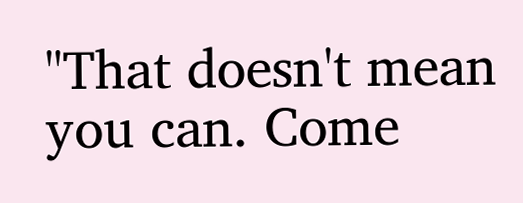"That doesn't mean you can. Come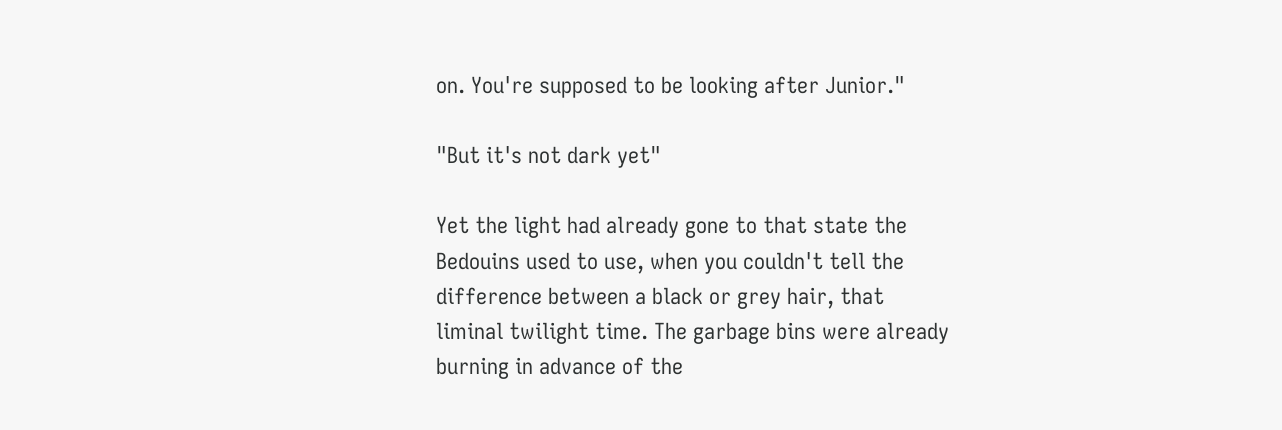on. You're supposed to be looking after Junior."

"But it's not dark yet"

Yet the light had already gone to that state the Bedouins used to use, when you couldn't tell the difference between a black or grey hair, that liminal twilight time. The garbage bins were already burning in advance of the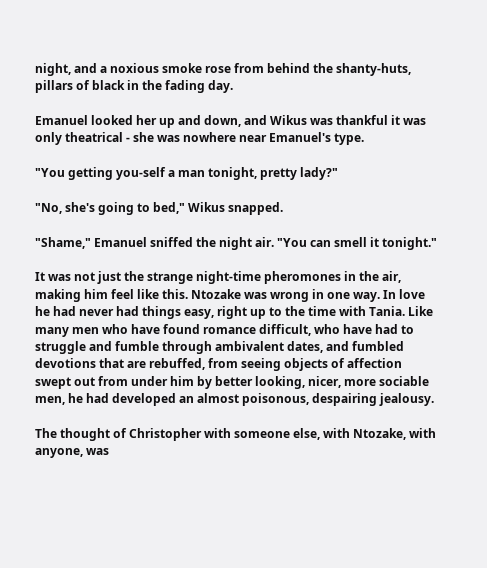night, and a noxious smoke rose from behind the shanty-huts, pillars of black in the fading day.

Emanuel looked her up and down, and Wikus was thankful it was only theatrical - she was nowhere near Emanuel's type.

"You getting you-self a man tonight, pretty lady?"

"No, she's going to bed," Wikus snapped.

"Shame," Emanuel sniffed the night air. "You can smell it tonight."

It was not just the strange night-time pheromones in the air, making him feel like this. Ntozake was wrong in one way. In love he had never had things easy, right up to the time with Tania. Like many men who have found romance difficult, who have had to struggle and fumble through ambivalent dates, and fumbled devotions that are rebuffed, from seeing objects of affection swept out from under him by better looking, nicer, more sociable men, he had developed an almost poisonous, despairing jealousy.

The thought of Christopher with someone else, with Ntozake, with anyone, was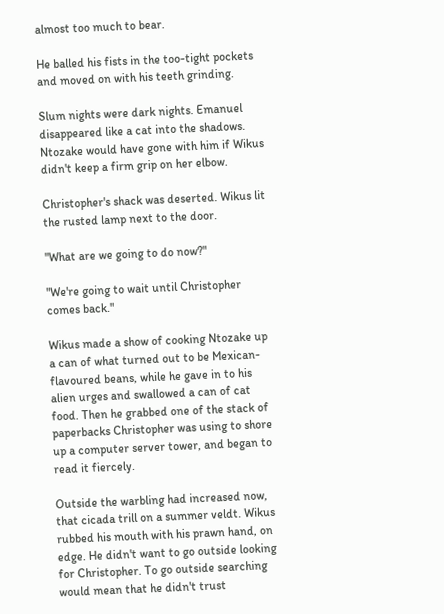almost too much to bear.

He balled his fists in the too-tight pockets and moved on with his teeth grinding.

Slum nights were dark nights. Emanuel disappeared like a cat into the shadows. Ntozake would have gone with him if Wikus didn't keep a firm grip on her elbow.

Christopher's shack was deserted. Wikus lit the rusted lamp next to the door.

"What are we going to do now?"

"We're going to wait until Christopher comes back."

Wikus made a show of cooking Ntozake up a can of what turned out to be Mexican-flavoured beans, while he gave in to his alien urges and swallowed a can of cat food. Then he grabbed one of the stack of paperbacks Christopher was using to shore up a computer server tower, and began to read it fiercely.

Outside the warbling had increased now, that cicada trill on a summer veldt. Wikus rubbed his mouth with his prawn hand, on edge. He didn't want to go outside looking for Christopher. To go outside searching would mean that he didn't trust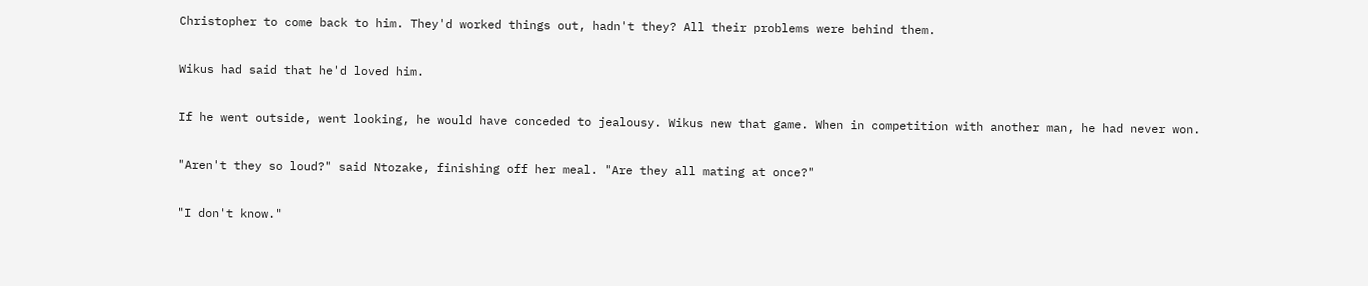Christopher to come back to him. They'd worked things out, hadn't they? All their problems were behind them.

Wikus had said that he'd loved him.

If he went outside, went looking, he would have conceded to jealousy. Wikus new that game. When in competition with another man, he had never won.

"Aren't they so loud?" said Ntozake, finishing off her meal. "Are they all mating at once?"

"I don't know."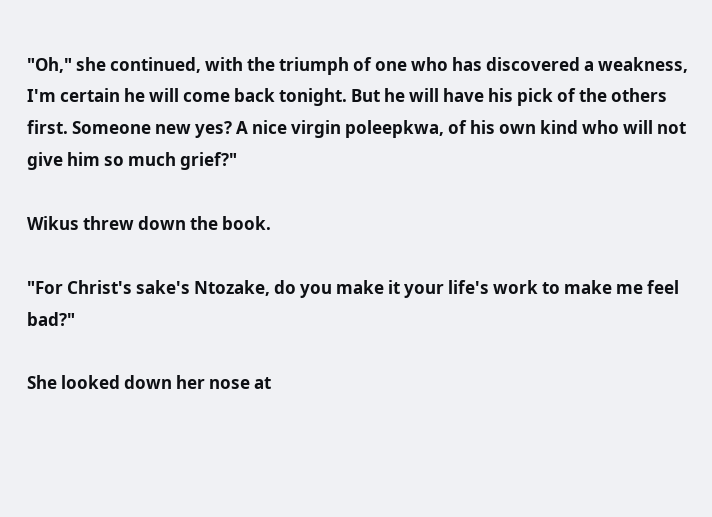"Oh," she continued, with the triumph of one who has discovered a weakness, I'm certain he will come back tonight. But he will have his pick of the others first. Someone new yes? A nice virgin poleepkwa, of his own kind who will not give him so much grief?"

Wikus threw down the book.

"For Christ's sake's Ntozake, do you make it your life's work to make me feel bad?"

She looked down her nose at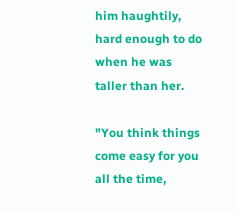him haughtily, hard enough to do when he was taller than her.

"You think things come easy for you all the time,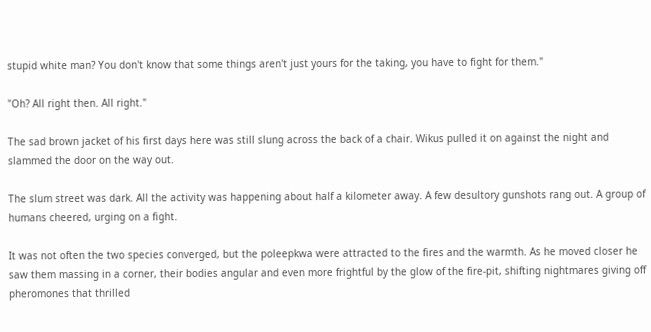stupid white man? You don't know that some things aren't just yours for the taking, you have to fight for them."

"Oh? All right then. All right."

The sad brown jacket of his first days here was still slung across the back of a chair. Wikus pulled it on against the night and slammed the door on the way out.

The slum street was dark. All the activity was happening about half a kilometer away. A few desultory gunshots rang out. A group of humans cheered, urging on a fight.

It was not often the two species converged, but the poleepkwa were attracted to the fires and the warmth. As he moved closer he saw them massing in a corner, their bodies angular and even more frightful by the glow of the fire-pit, shifting nightmares giving off pheromones that thrilled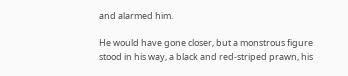and alarmed him.

He would have gone closer, but a monstrous figure stood in his way, a black and red-striped prawn, his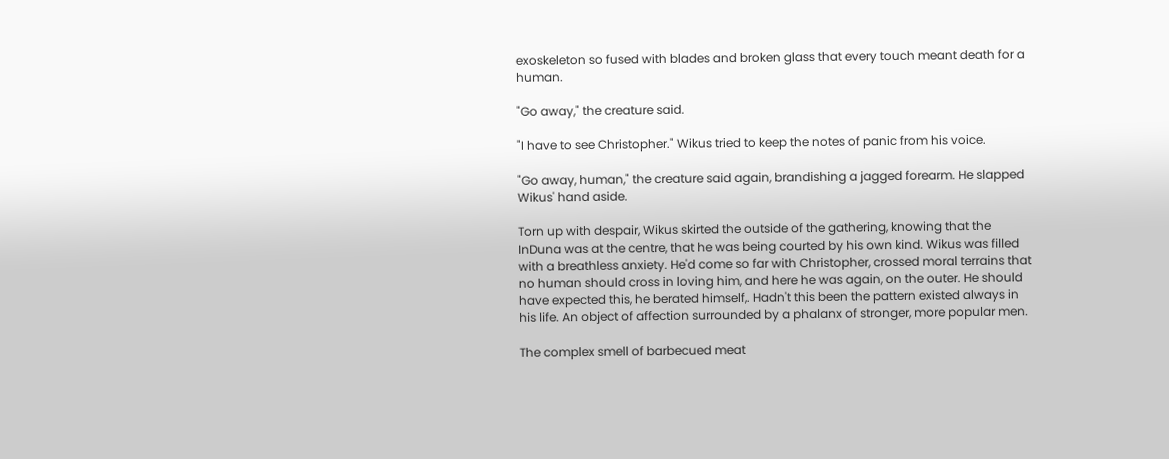exoskeleton so fused with blades and broken glass that every touch meant death for a human.

"Go away," the creature said.

"I have to see Christopher." Wikus tried to keep the notes of panic from his voice.

"Go away, human," the creature said again, brandishing a jagged forearm. He slapped Wikus' hand aside.

Torn up with despair, Wikus skirted the outside of the gathering, knowing that the InDuna was at the centre, that he was being courted by his own kind. Wikus was filled with a breathless anxiety. He'd come so far with Christopher, crossed moral terrains that no human should cross in loving him, and here he was again, on the outer. He should have expected this, he berated himself,. Hadn't this been the pattern existed always in his life. An object of affection surrounded by a phalanx of stronger, more popular men.

The complex smell of barbecued meat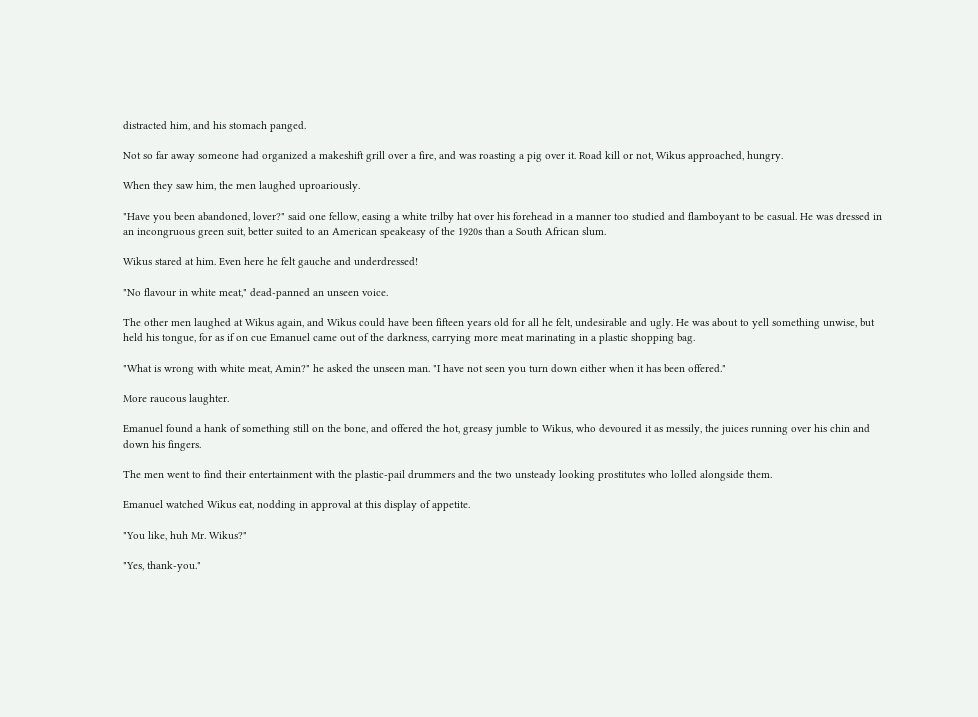distracted him, and his stomach panged.

Not so far away someone had organized a makeshift grill over a fire, and was roasting a pig over it. Road kill or not, Wikus approached, hungry.

When they saw him, the men laughed uproariously.

"Have you been abandoned, lover?" said one fellow, easing a white trilby hat over his forehead in a manner too studied and flamboyant to be casual. He was dressed in an incongruous green suit, better suited to an American speakeasy of the 1920s than a South African slum.

Wikus stared at him. Even here he felt gauche and underdressed!

"No flavour in white meat," dead-panned an unseen voice.

The other men laughed at Wikus again, and Wikus could have been fifteen years old for all he felt, undesirable and ugly. He was about to yell something unwise, but held his tongue, for as if on cue Emanuel came out of the darkness, carrying more meat marinating in a plastic shopping bag.

"What is wrong with white meat, Amin?" he asked the unseen man. "I have not seen you turn down either when it has been offered."

More raucous laughter.

Emanuel found a hank of something still on the bone, and offered the hot, greasy jumble to Wikus, who devoured it as messily, the juices running over his chin and down his fingers.

The men went to find their entertainment with the plastic-pail drummers and the two unsteady looking prostitutes who lolled alongside them.

Emanuel watched Wikus eat, nodding in approval at this display of appetite.

"You like, huh Mr. Wikus?"

"Yes, thank-you."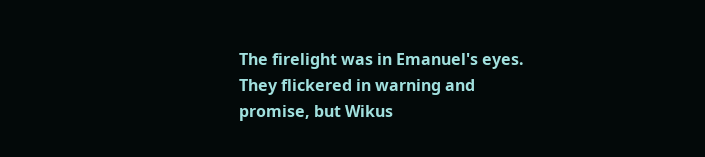The firelight was in Emanuel's eyes. They flickered in warning and promise, but Wikus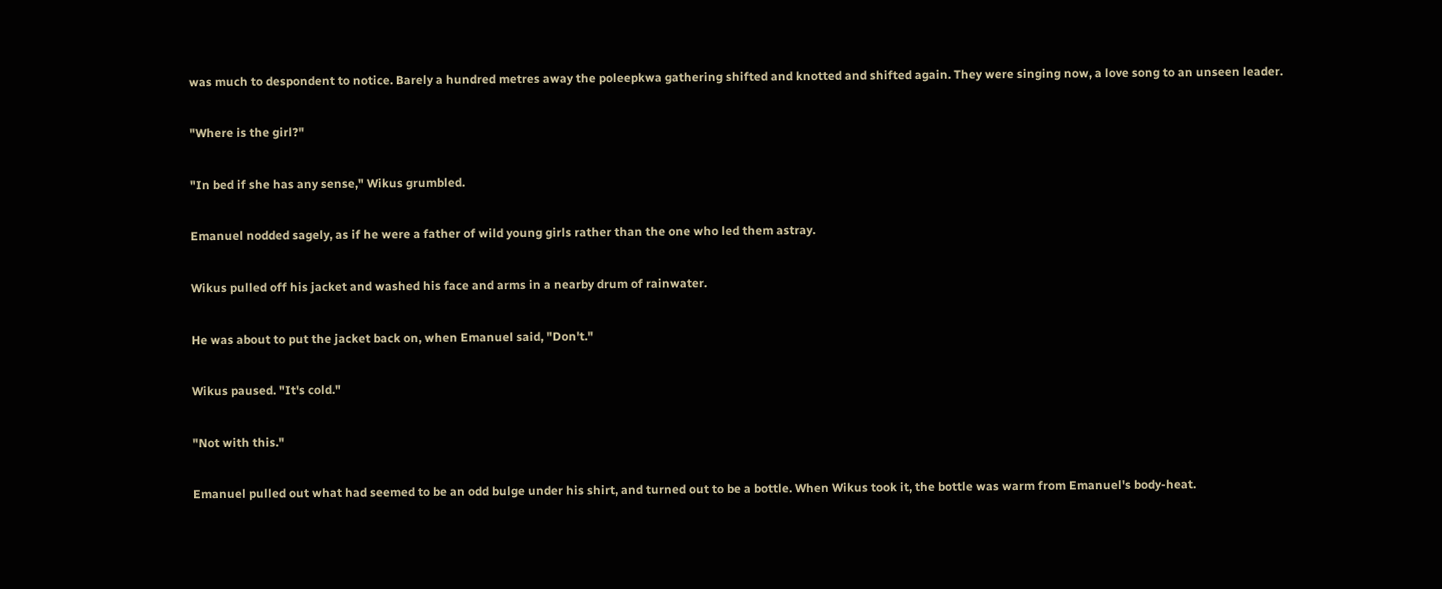was much to despondent to notice. Barely a hundred metres away the poleepkwa gathering shifted and knotted and shifted again. They were singing now, a love song to an unseen leader.

"Where is the girl?"

"In bed if she has any sense," Wikus grumbled.

Emanuel nodded sagely, as if he were a father of wild young girls rather than the one who led them astray.

Wikus pulled off his jacket and washed his face and arms in a nearby drum of rainwater.

He was about to put the jacket back on, when Emanuel said, "Don't."

Wikus paused. "It's cold."

"Not with this."

Emanuel pulled out what had seemed to be an odd bulge under his shirt, and turned out to be a bottle. When Wikus took it, the bottle was warm from Emanuel's body-heat.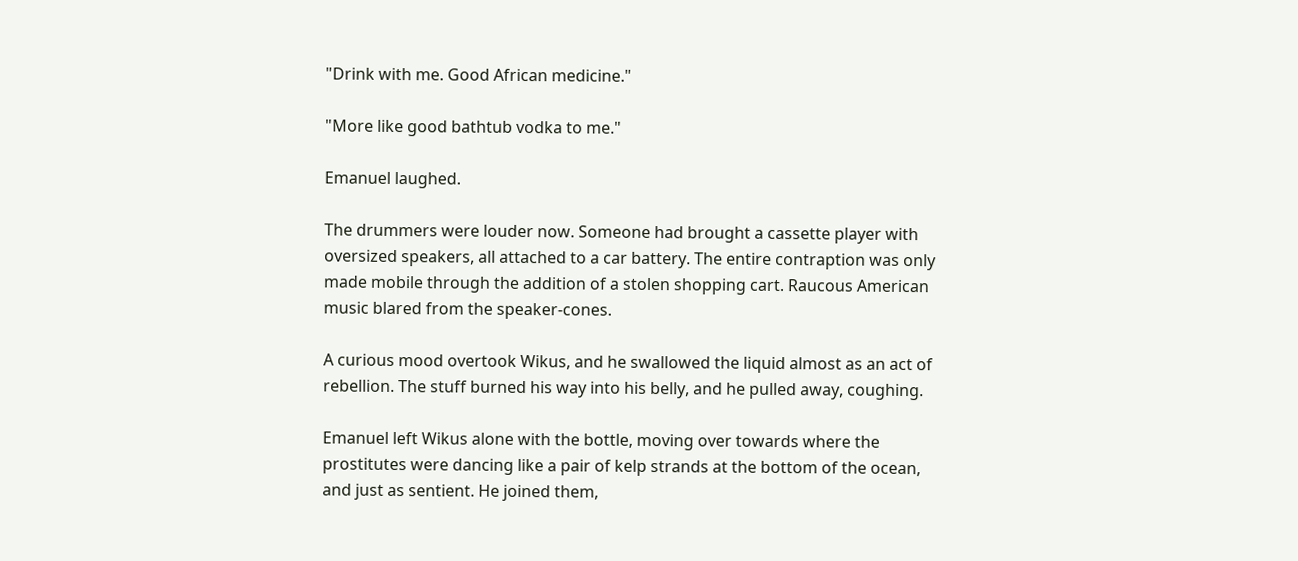"Drink with me. Good African medicine."

"More like good bathtub vodka to me."

Emanuel laughed.

The drummers were louder now. Someone had brought a cassette player with oversized speakers, all attached to a car battery. The entire contraption was only made mobile through the addition of a stolen shopping cart. Raucous American music blared from the speaker-cones.

A curious mood overtook Wikus, and he swallowed the liquid almost as an act of rebellion. The stuff burned his way into his belly, and he pulled away, coughing.

Emanuel left Wikus alone with the bottle, moving over towards where the prostitutes were dancing like a pair of kelp strands at the bottom of the ocean, and just as sentient. He joined them,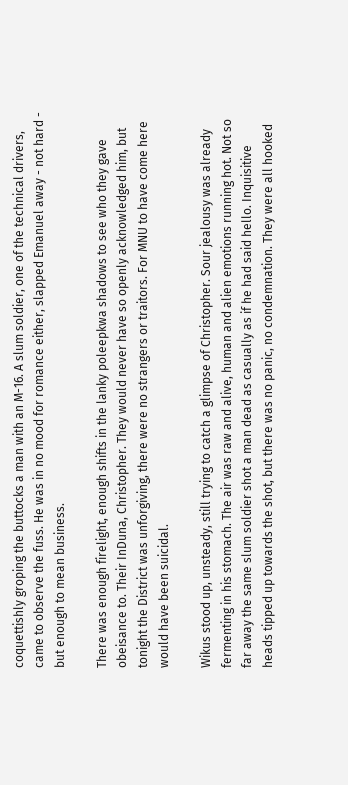coquettishly groping the buttocks a man with an M-16. A slum soldier, one of the technical drivers, came to observe the fuss. He was in no mood for romance either, slapped Emanuel away - not hard - but enough to mean business.

There was enough firelight, enough shifts in the lanky poleepkwa shadows to see who they gave obeisance to. Their InDuna, Christopher. They would never have so openly acknowledged him, but tonight the District was unforgiving, there were no strangers or traitors. For MNU to have come here would have been suicidal.

Wikus stood up, unsteady, still trying to catch a glimpse of Christopher. Sour jealousy was already fermenting in his stomach. The air was raw and alive, human and alien emotions running hot. Not so far away the same slum soldier shot a man dead as casually as if he had said hello. Inquisitive heads tipped up towards the shot, but there was no panic, no condemnation. They were all hooked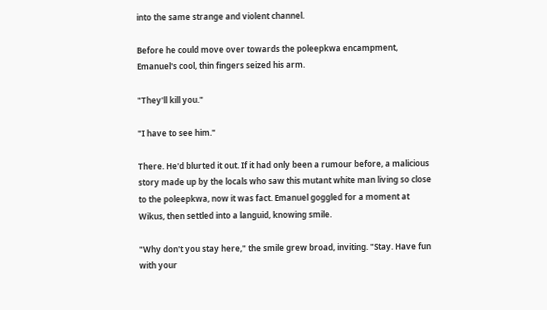into the same strange and violent channel.

Before he could move over towards the poleepkwa encampment, Emanuel's cool, thin fingers seized his arm.

"They'll kill you."

"I have to see him."

There. He'd blurted it out. If it had only been a rumour before, a malicious story made up by the locals who saw this mutant white man living so close to the poleepkwa, now it was fact. Emanuel goggled for a moment at Wikus, then settled into a languid, knowing smile.

"Why don't you stay here," the smile grew broad, inviting. "Stay. Have fun with your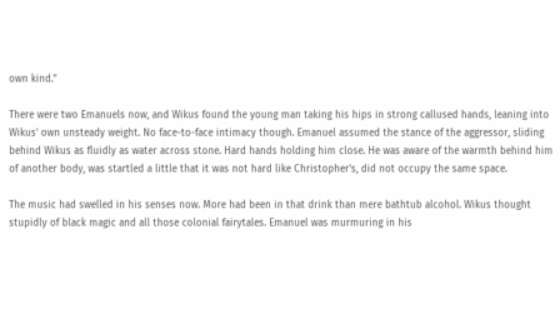own kind."

There were two Emanuels now, and Wikus found the young man taking his hips in strong callused hands, leaning into Wikus' own unsteady weight. No face-to-face intimacy though. Emanuel assumed the stance of the aggressor, sliding behind Wikus as fluidly as water across stone. Hard hands holding him close. He was aware of the warmth behind him of another body, was startled a little that it was not hard like Christopher's, did not occupy the same space.

The music had swelled in his senses now. More had been in that drink than mere bathtub alcohol. Wikus thought stupidly of black magic and all those colonial fairytales. Emanuel was murmuring in his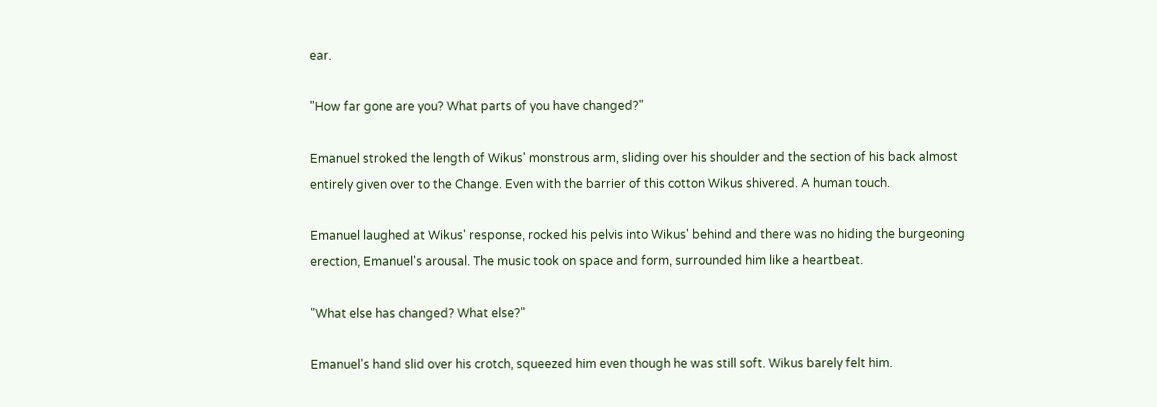ear.

"How far gone are you? What parts of you have changed?"

Emanuel stroked the length of Wikus' monstrous arm, sliding over his shoulder and the section of his back almost entirely given over to the Change. Even with the barrier of this cotton Wikus shivered. A human touch.

Emanuel laughed at Wikus' response, rocked his pelvis into Wikus' behind and there was no hiding the burgeoning erection, Emanuel's arousal. The music took on space and form, surrounded him like a heartbeat.

"What else has changed? What else?"

Emanuel's hand slid over his crotch, squeezed him even though he was still soft. Wikus barely felt him.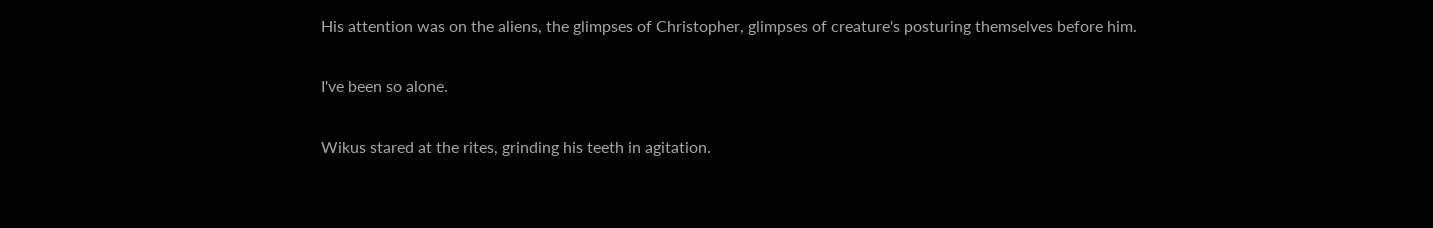His attention was on the aliens, the glimpses of Christopher, glimpses of creature's posturing themselves before him.

I've been so alone.

Wikus stared at the rites, grinding his teeth in agitation.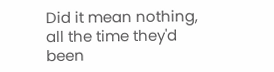Did it mean nothing, all the time they'd been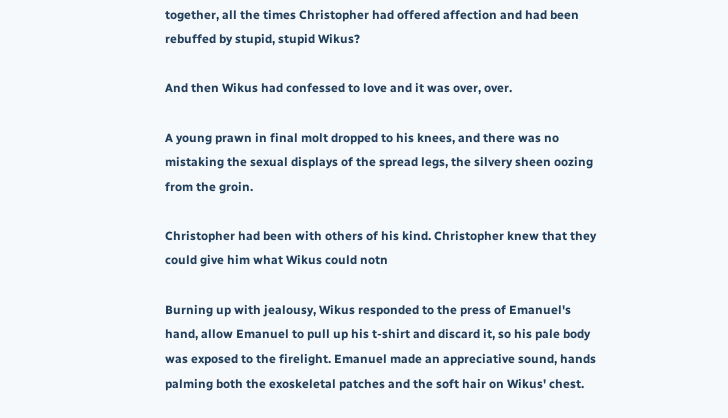together, all the times Christopher had offered affection and had been rebuffed by stupid, stupid Wikus?

And then Wikus had confessed to love and it was over, over.

A young prawn in final molt dropped to his knees, and there was no mistaking the sexual displays of the spread legs, the silvery sheen oozing from the groin.

Christopher had been with others of his kind. Christopher knew that they could give him what Wikus could notn

Burning up with jealousy, Wikus responded to the press of Emanuel's hand, allow Emanuel to pull up his t-shirt and discard it, so his pale body was exposed to the firelight. Emanuel made an appreciative sound, hands palming both the exoskeletal patches and the soft hair on Wikus' chest.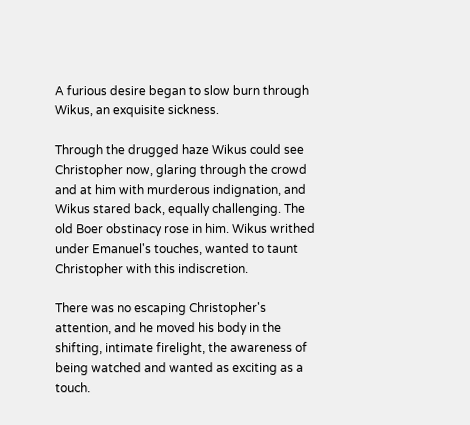A furious desire began to slow burn through Wikus, an exquisite sickness.

Through the drugged haze Wikus could see Christopher now, glaring through the crowd and at him with murderous indignation, and Wikus stared back, equally challenging. The old Boer obstinacy rose in him. Wikus writhed under Emanuel's touches, wanted to taunt Christopher with this indiscretion.

There was no escaping Christopher's attention, and he moved his body in the shifting, intimate firelight, the awareness of being watched and wanted as exciting as a touch.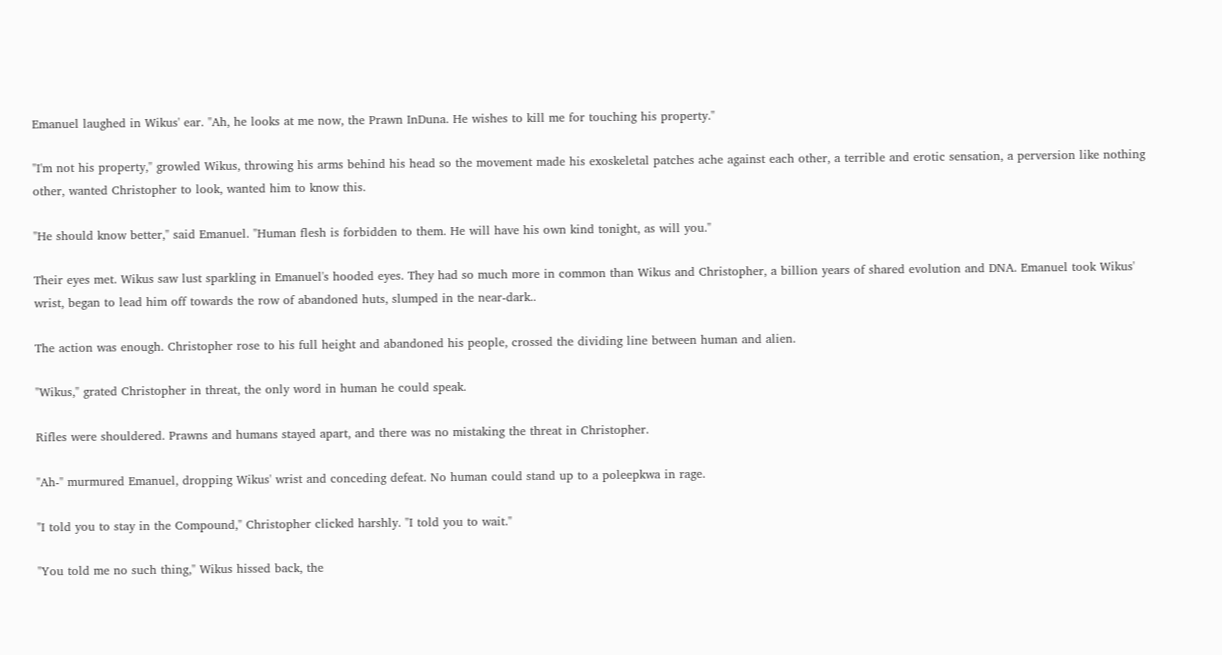Emanuel laughed in Wikus' ear. "Ah, he looks at me now, the Prawn InDuna. He wishes to kill me for touching his property."

"I'm not his property," growled Wikus, throwing his arms behind his head so the movement made his exoskeletal patches ache against each other, a terrible and erotic sensation, a perversion like nothing other, wanted Christopher to look, wanted him to know this.

"He should know better," said Emanuel. "Human flesh is forbidden to them. He will have his own kind tonight, as will you."

Their eyes met. Wikus saw lust sparkling in Emanuel's hooded eyes. They had so much more in common than Wikus and Christopher, a billion years of shared evolution and DNA. Emanuel took Wikus' wrist, began to lead him off towards the row of abandoned huts, slumped in the near-dark..

The action was enough. Christopher rose to his full height and abandoned his people, crossed the dividing line between human and alien.

"Wikus," grated Christopher in threat, the only word in human he could speak.

Rifles were shouldered. Prawns and humans stayed apart, and there was no mistaking the threat in Christopher.

"Ah-" murmured Emanuel, dropping Wikus' wrist and conceding defeat. No human could stand up to a poleepkwa in rage.

"I told you to stay in the Compound," Christopher clicked harshly. "I told you to wait."

"You told me no such thing," Wikus hissed back, the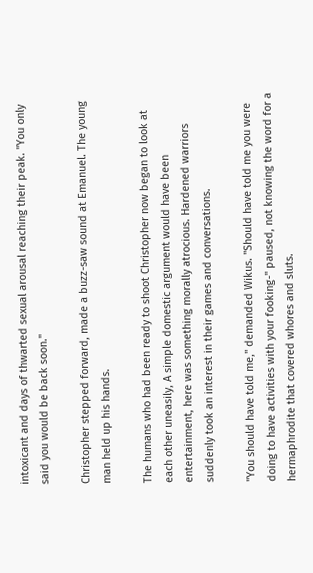intoxicant and days of thwarted sexual arousal reaching their peak. "You only said you would be back soon."

Christopher stepped forward, made a buzz-saw sound at Emanuel. The young man held up his hands.

The humans who had been ready to shoot Christopher now began to look at each other uneasily, A simple domestic argument would have been entertainment, here was something morally atrocious. Hardened warriors suddenly took an interest in their games and conversations.

"You should have told me," demanded Wikus. "Should have told me you were doing to have activities with your fooking-" paused, not knowing the word for a hermaphrodite that covered whores and sluts.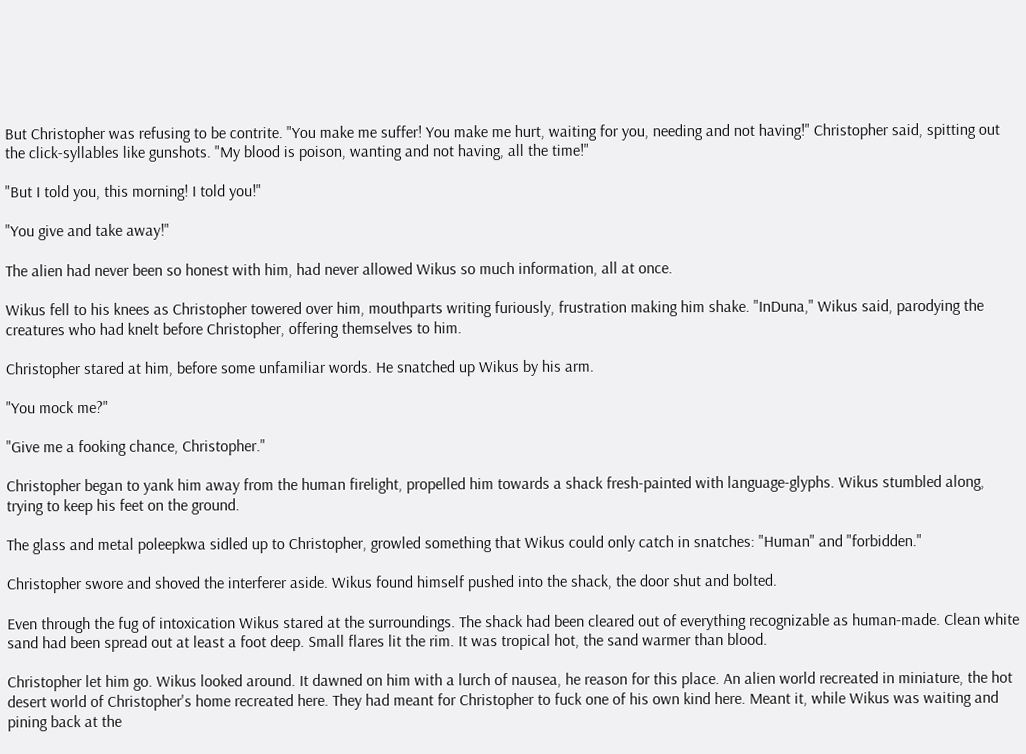But Christopher was refusing to be contrite. "You make me suffer! You make me hurt, waiting for you, needing and not having!" Christopher said, spitting out the click-syllables like gunshots. "My blood is poison, wanting and not having, all the time!"

"But I told you, this morning! I told you!"

"You give and take away!"

The alien had never been so honest with him, had never allowed Wikus so much information, all at once.

Wikus fell to his knees as Christopher towered over him, mouthparts writing furiously, frustration making him shake. "InDuna," Wikus said, parodying the creatures who had knelt before Christopher, offering themselves to him.

Christopher stared at him, before some unfamiliar words. He snatched up Wikus by his arm.

"You mock me?"

"Give me a fooking chance, Christopher."

Christopher began to yank him away from the human firelight, propelled him towards a shack fresh-painted with language-glyphs. Wikus stumbled along, trying to keep his feet on the ground.

The glass and metal poleepkwa sidled up to Christopher, growled something that Wikus could only catch in snatches: "Human" and "forbidden."

Christopher swore and shoved the interferer aside. Wikus found himself pushed into the shack, the door shut and bolted.

Even through the fug of intoxication Wikus stared at the surroundings. The shack had been cleared out of everything recognizable as human-made. Clean white sand had been spread out at least a foot deep. Small flares lit the rim. It was tropical hot, the sand warmer than blood.

Christopher let him go. Wikus looked around. It dawned on him with a lurch of nausea, he reason for this place. An alien world recreated in miniature, the hot desert world of Christopher's home recreated here. They had meant for Christopher to fuck one of his own kind here. Meant it, while Wikus was waiting and pining back at the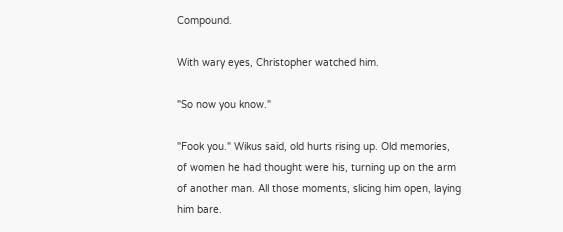Compound.

With wary eyes, Christopher watched him.

"So now you know."

"Fook you." Wikus said, old hurts rising up. Old memories, of women he had thought were his, turning up on the arm of another man. All those moments, slicing him open, laying him bare.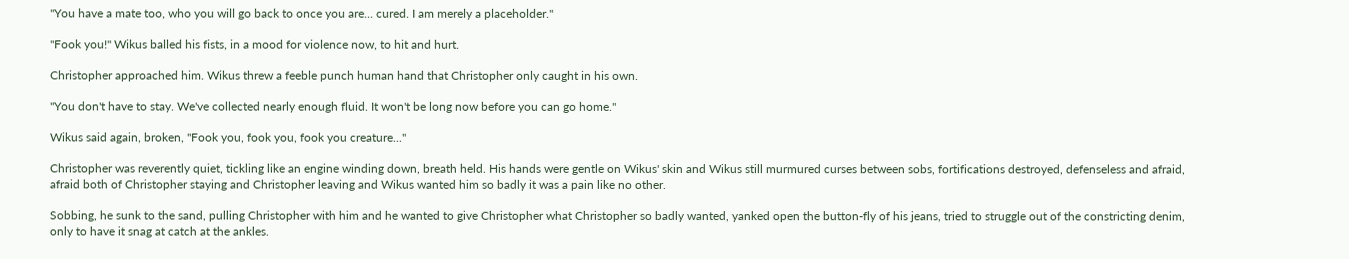"You have a mate too, who you will go back to once you are... cured. I am merely a placeholder."

"Fook you!" Wikus balled his fists, in a mood for violence now, to hit and hurt.

Christopher approached him. Wikus threw a feeble punch human hand that Christopher only caught in his own.

"You don't have to stay. We've collected nearly enough fluid. It won't be long now before you can go home."

Wikus said again, broken, "Fook you, fook you, fook you creature..."

Christopher was reverently quiet, tickling like an engine winding down, breath held. His hands were gentle on Wikus' skin and Wikus still murmured curses between sobs, fortifications destroyed, defenseless and afraid, afraid both of Christopher staying and Christopher leaving and Wikus wanted him so badly it was a pain like no other.

Sobbing, he sunk to the sand, pulling Christopher with him and he wanted to give Christopher what Christopher so badly wanted, yanked open the button-fly of his jeans, tried to struggle out of the constricting denim, only to have it snag at catch at the ankles.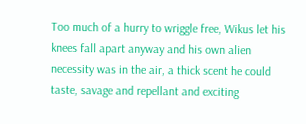Too much of a hurry to wriggle free, Wikus let his knees fall apart anyway and his own alien necessity was in the air, a thick scent he could taste, savage and repellant and exciting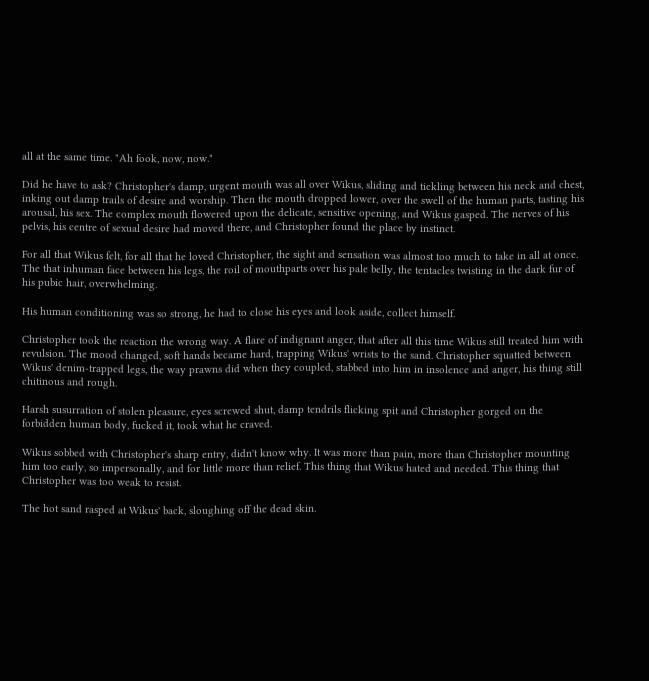all at the same time. "Ah fook, now, now."

Did he have to ask? Christopher's damp, urgent mouth was all over Wikus, sliding and tickling between his neck and chest, inking out damp trails of desire and worship. Then the mouth dropped lower, over the swell of the human parts, tasting his arousal, his sex. The complex mouth flowered upon the delicate, sensitive opening, and Wikus gasped. The nerves of his pelvis, his centre of sexual desire had moved there, and Christopher found the place by instinct.

For all that Wikus felt, for all that he loved Christopher, the sight and sensation was almost too much to take in all at once. The that inhuman face between his legs, the roil of mouthparts over his pale belly, the tentacles twisting in the dark fur of his pubic hair, overwhelming.

His human conditioning was so strong, he had to close his eyes and look aside, collect himself.

Christopher took the reaction the wrong way. A flare of indignant anger, that after all this time Wikus still treated him with revulsion. The mood changed, soft hands became hard, trapping Wikus' wrists to the sand. Christopher squatted between Wikus' denim-trapped legs, the way prawns did when they coupled, stabbed into him in insolence and anger, his thing still chitinous and rough.

Harsh susurration of stolen pleasure, eyes screwed shut, damp tendrils flicking spit and Christopher gorged on the forbidden human body, fucked it, took what he craved.

Wikus sobbed with Christopher's sharp entry, didn't know why. It was more than pain, more than Christopher mounting him too early, so impersonally, and for little more than relief. This thing that Wikus hated and needed. This thing that Christopher was too weak to resist.

The hot sand rasped at Wikus' back, sloughing off the dead skin.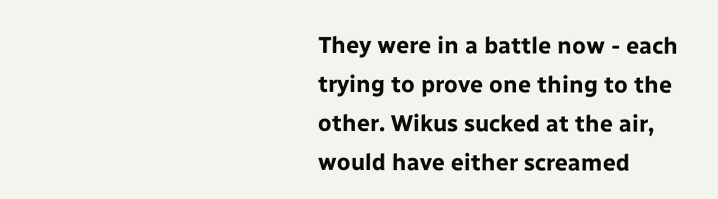They were in a battle now - each trying to prove one thing to the other. Wikus sucked at the air, would have either screamed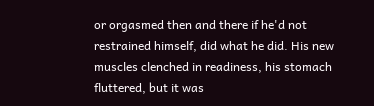or orgasmed then and there if he'd not restrained himself, did what he did. His new muscles clenched in readiness, his stomach fluttered, but it was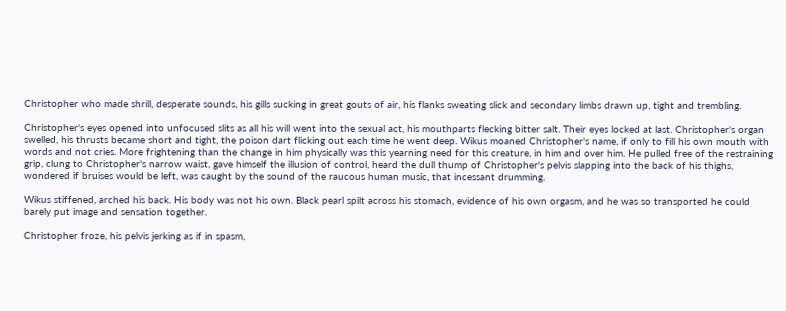Christopher who made shrill, desperate sounds, his gills sucking in great gouts of air, his flanks sweating slick and secondary limbs drawn up, tight and trembling.

Christopher's eyes opened into unfocused slits as all his will went into the sexual act, his mouthparts flecking bitter salt. Their eyes locked at last. Christopher's organ swelled, his thrusts became short and tight, the poison dart flicking out each time he went deep. Wikus moaned Christopher's name, if only to fill his own mouth with words and not cries. More frightening than the change in him physically was this yearning need for this creature, in him and over him. He pulled free of the restraining grip, clung to Christopher's narrow waist, gave himself the illusion of control, heard the dull thump of Christopher's pelvis slapping into the back of his thighs, wondered if bruises would be left, was caught by the sound of the raucous human music, that incessant drumming.

Wikus stiffened, arched his back. His body was not his own. Black pearl spilt across his stomach, evidence of his own orgasm, and he was so transported he could barely put image and sensation together.

Christopher froze, his pelvis jerking as if in spasm,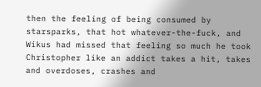then the feeling of being consumed by starsparks, that hot whatever-the-fuck, and Wikus had missed that feeling so much he took Christopher like an addict takes a hit, takes and overdoses, crashes and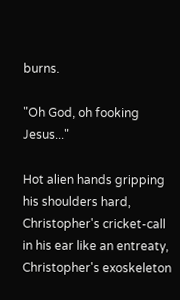burns.

"Oh God, oh fooking Jesus..."

Hot alien hands gripping his shoulders hard, Christopher's cricket-call in his ear like an entreaty, Christopher's exoskeleton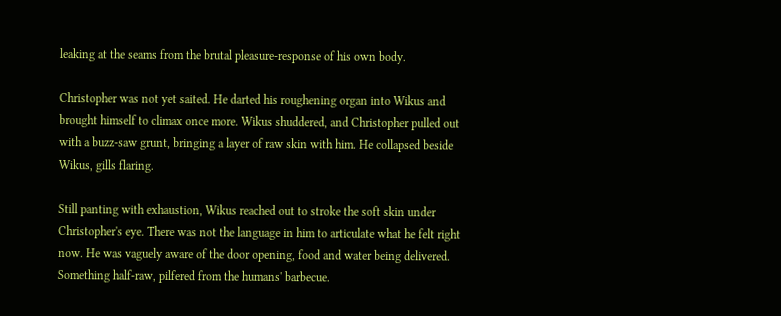leaking at the seams from the brutal pleasure-response of his own body.

Christopher was not yet saited. He darted his roughening organ into Wikus and brought himself to climax once more. Wikus shuddered, and Christopher pulled out with a buzz-saw grunt, bringing a layer of raw skin with him. He collapsed beside Wikus, gills flaring.

Still panting with exhaustion, Wikus reached out to stroke the soft skin under Christopher's eye. There was not the language in him to articulate what he felt right now. He was vaguely aware of the door opening, food and water being delivered. Something half-raw, pilfered from the humans' barbecue.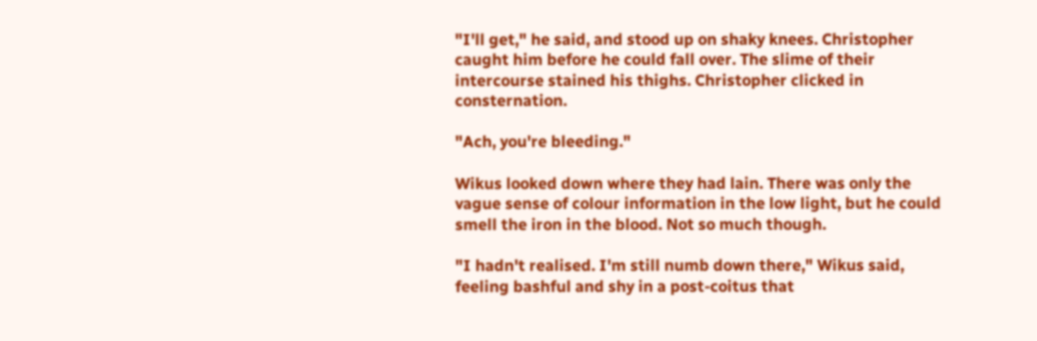"I'll get," he said, and stood up on shaky knees. Christopher caught him before he could fall over. The slime of their intercourse stained his thighs. Christopher clicked in consternation.

"Ach, you're bleeding."

Wikus looked down where they had lain. There was only the vague sense of colour information in the low light, but he could smell the iron in the blood. Not so much though.

"I hadn't realised. I'm still numb down there," Wikus said, feeling bashful and shy in a post-coitus that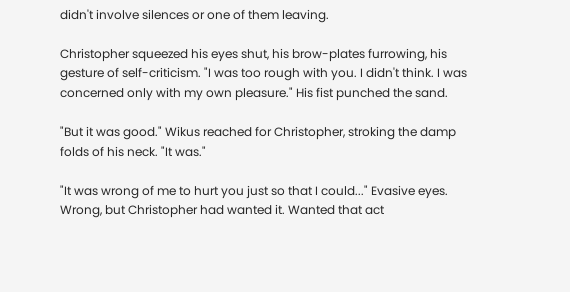didn't involve silences or one of them leaving.

Christopher squeezed his eyes shut, his brow-plates furrowing, his gesture of self-criticism. "I was too rough with you. I didn't think. I was concerned only with my own pleasure." His fist punched the sand.

"But it was good." Wikus reached for Christopher, stroking the damp folds of his neck. "It was."

"It was wrong of me to hurt you just so that I could..." Evasive eyes. Wrong, but Christopher had wanted it. Wanted that act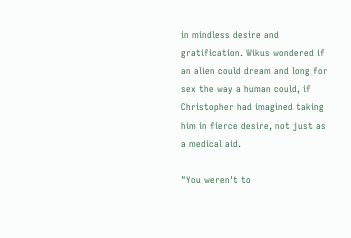in mindless desire and gratification. Wikus wondered if an alien could dream and long for sex the way a human could, if Christopher had imagined taking him in fierce desire, not just as a medical aid.

"You weren't to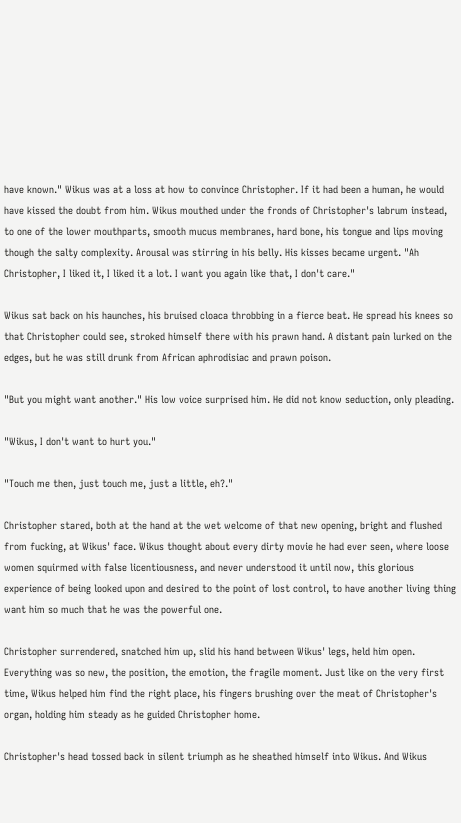have known." Wikus was at a loss at how to convince Christopher. If it had been a human, he would have kissed the doubt from him. Wikus mouthed under the fronds of Christopher's labrum instead, to one of the lower mouthparts, smooth mucus membranes, hard bone, his tongue and lips moving though the salty complexity. Arousal was stirring in his belly. His kisses became urgent. "Ah Christopher, I liked it, I liked it a lot. I want you again like that, I don't care."

Wikus sat back on his haunches, his bruised cloaca throbbing in a fierce beat. He spread his knees so that Christopher could see, stroked himself there with his prawn hand. A distant pain lurked on the edges, but he was still drunk from African aphrodisiac and prawn poison.

"But you might want another." His low voice surprised him. He did not know seduction, only pleading.

"Wikus, I don't want to hurt you."

"Touch me then, just touch me, just a little, eh?."

Christopher stared, both at the hand at the wet welcome of that new opening, bright and flushed from fucking, at Wikus' face. Wikus thought about every dirty movie he had ever seen, where loose women squirmed with false licentiousness, and never understood it until now, this glorious experience of being looked upon and desired to the point of lost control, to have another living thing want him so much that he was the powerful one.

Christopher surrendered, snatched him up, slid his hand between Wikus' legs, held him open. Everything was so new, the position, the emotion, the fragile moment. Just like on the very first time, Wikus helped him find the right place, his fingers brushing over the meat of Christopher's organ, holding him steady as he guided Christopher home.

Christopher's head tossed back in silent triumph as he sheathed himself into Wikus. And Wikus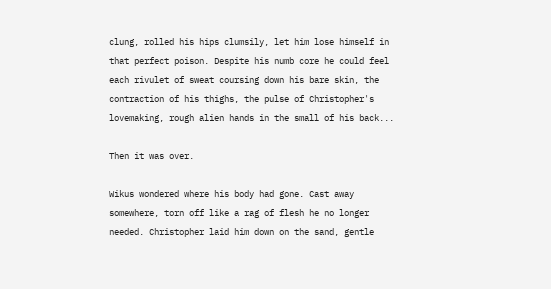clung, rolled his hips clumsily, let him lose himself in that perfect poison. Despite his numb core he could feel each rivulet of sweat coursing down his bare skin, the contraction of his thighs, the pulse of Christopher's lovemaking, rough alien hands in the small of his back...

Then it was over.

Wikus wondered where his body had gone. Cast away somewhere, torn off like a rag of flesh he no longer needed. Christopher laid him down on the sand, gentle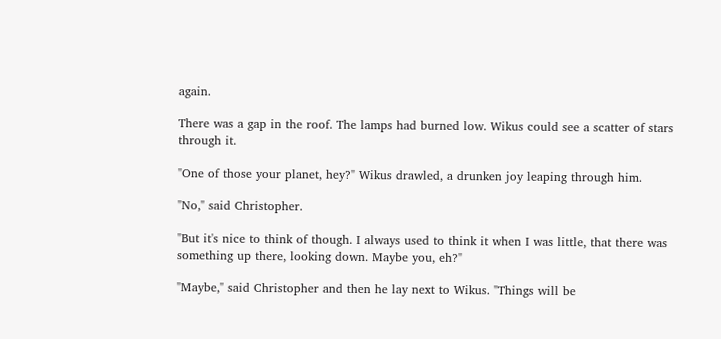again.

There was a gap in the roof. The lamps had burned low. Wikus could see a scatter of stars through it.

"One of those your planet, hey?" Wikus drawled, a drunken joy leaping through him.

"No," said Christopher.

"But it's nice to think of though. I always used to think it when I was little, that there was something up there, looking down. Maybe you, eh?"

"Maybe," said Christopher and then he lay next to Wikus. "Things will be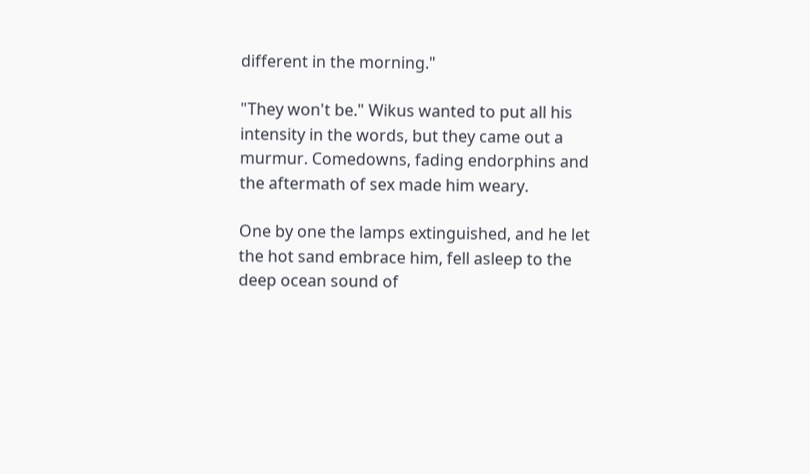different in the morning."

"They won't be." Wikus wanted to put all his intensity in the words, but they came out a murmur. Comedowns, fading endorphins and the aftermath of sex made him weary.

One by one the lamps extinguished, and he let the hot sand embrace him, fell asleep to the deep ocean sound of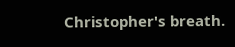Christopher's breath.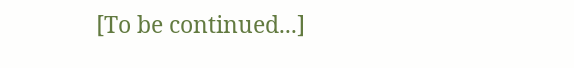[To be continued...]